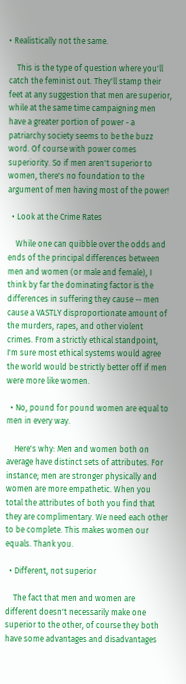• Realistically not the same.

    This is the type of question where you'll catch the feminist out. They'll stamp their feet at any suggestion that men are superior, while at the same time campaigning men have a greater portion of power - a patriarchy society seems to be the buzz word. Of course with power comes superiority. So if men aren't superior to women, there's no foundation to the argument of men having most of the power!

  • Look at the Crime Rates

    While one can quibble over the odds and ends of the principal differences between men and women (or male and female), I think by far the dominating factor is the differences in suffering they cause -- men cause a VASTLY disproportionate amount of the murders, rapes, and other violent crimes. From a strictly ethical standpoint, I'm sure most ethical systems would agree the world would be strictly better off if men were more like women.

  • No, pound for pound women are equal to men in every way.

    Here's why: Men and women both on average have distinct sets of attributes. For instance; men are stronger physically and women are more empathetic. When you total the attributes of both you find that they are complimentary. We need each other to be complete. This makes women our equals. Thank you.

  • Different, not superior

    The fact that men and women are different doesn't necessarily make one superior to the other, of course they both have some advantages and disadvantages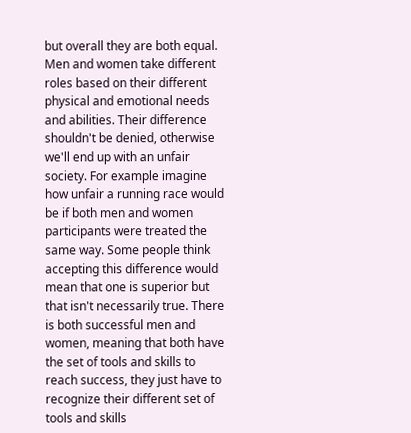but overall they are both equal. Men and women take different roles based on their different physical and emotional needs and abilities. Their difference shouldn't be denied, otherwise we'll end up with an unfair society. For example imagine how unfair a running race would be if both men and women participants were treated the same way. Some people think accepting this difference would mean that one is superior but that isn't necessarily true. There is both successful men and women, meaning that both have the set of tools and skills to reach success, they just have to recognize their different set of tools and skills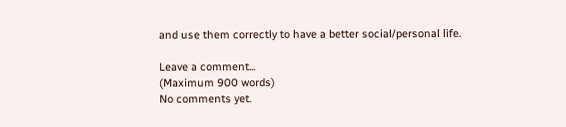and use them correctly to have a better social/personal life.

Leave a comment...
(Maximum 900 words)
No comments yet.